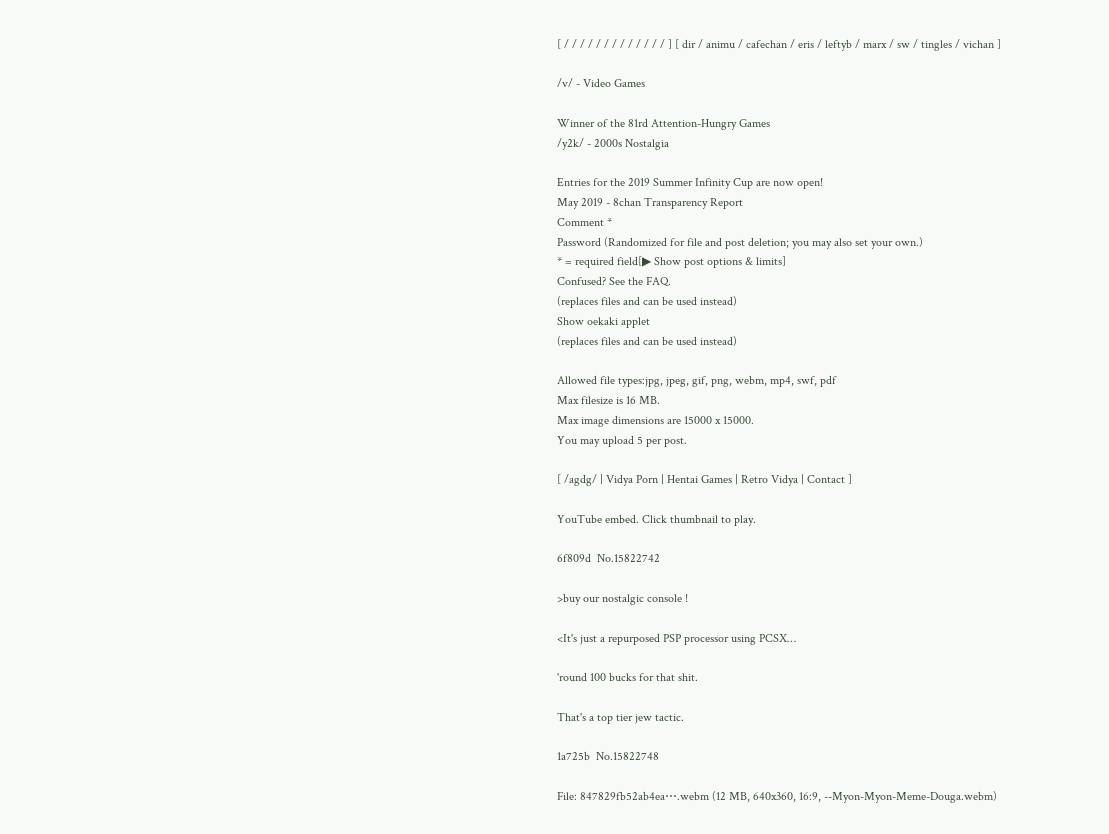[ / / / / / / / / / / / / / ] [ dir / animu / cafechan / eris / leftyb / marx / sw / tingles / vichan ]

/v/ - Video Games

Winner of the 81rd Attention-Hungry Games
/y2k/ - 2000s Nostalgia

Entries for the 2019 Summer Infinity Cup are now open!
May 2019 - 8chan Transparency Report
Comment *
Password (Randomized for file and post deletion; you may also set your own.)
* = required field[▶ Show post options & limits]
Confused? See the FAQ.
(replaces files and can be used instead)
Show oekaki applet
(replaces files and can be used instead)

Allowed file types:jpg, jpeg, gif, png, webm, mp4, swf, pdf
Max filesize is 16 MB.
Max image dimensions are 15000 x 15000.
You may upload 5 per post.

[ /agdg/ | Vidya Porn | Hentai Games | Retro Vidya | Contact ]

YouTube embed. Click thumbnail to play.

6f809d  No.15822742

>buy our nostalgic console !

<It's just a repurposed PSP processor using PCSX…

'round 100 bucks for that shit.

That's a top tier jew tactic.

1a725b  No.15822748

File: 847829fb52ab4ea⋯.webm (12 MB, 640x360, 16:9, --Myon-Myon-Meme-Douga.webm)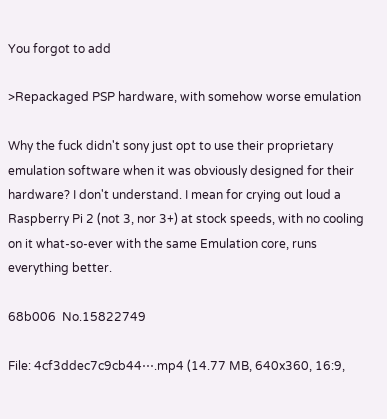You forgot to add

>Repackaged PSP hardware, with somehow worse emulation

Why the fuck didn't sony just opt to use their proprietary emulation software when it was obviously designed for their hardware? I don't understand. I mean for crying out loud a Raspberry Pi 2 (not 3, nor 3+) at stock speeds, with no cooling on it what-so-ever with the same Emulation core, runs everything better.

68b006  No.15822749

File: 4cf3ddec7c9cb44⋯.mp4 (14.77 MB, 640x360, 16:9,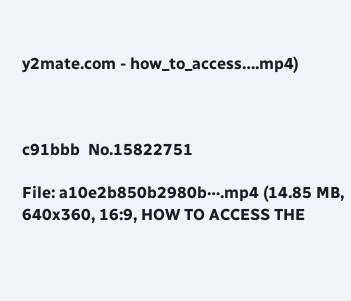y2mate.com - how_to_access….mp4)



c91bbb  No.15822751

File: a10e2b850b2980b⋯.mp4 (14.85 MB, 640x360, 16:9, HOW TO ACCESS THE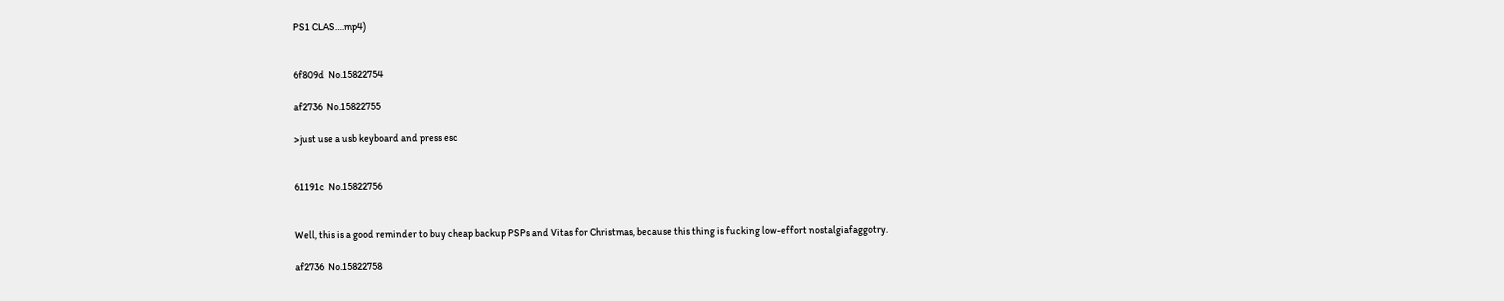PS1 CLAS….mp4)


6f809d  No.15822754

af2736  No.15822755

>just use a usb keyboard and press esc


61191c  No.15822756


Well, this is a good reminder to buy cheap backup PSPs and Vitas for Christmas, because this thing is fucking low-effort nostalgiafaggotry.

af2736  No.15822758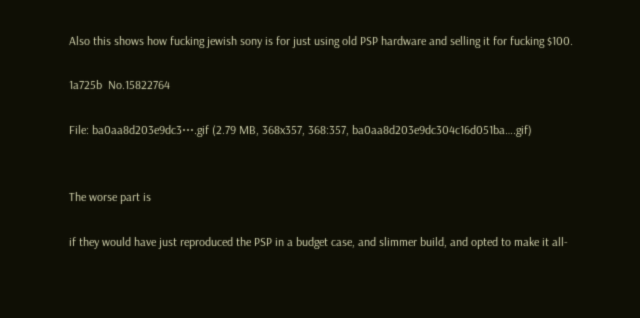Also this shows how fucking jewish sony is for just using old PSP hardware and selling it for fucking $100.

1a725b  No.15822764

File: ba0aa8d203e9dc3⋯.gif (2.79 MB, 368x357, 368:357, ba0aa8d203e9dc304c16d051ba….gif)


The worse part is

if they would have just reproduced the PSP in a budget case, and slimmer build, and opted to make it all-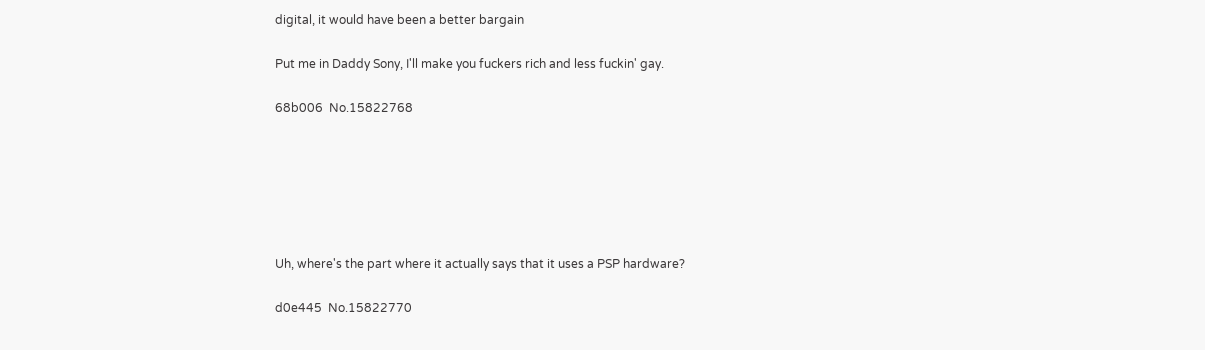digital, it would have been a better bargain

Put me in Daddy Sony, I'll make you fuckers rich and less fuckin' gay.

68b006  No.15822768






Uh, where's the part where it actually says that it uses a PSP hardware?

d0e445  No.15822770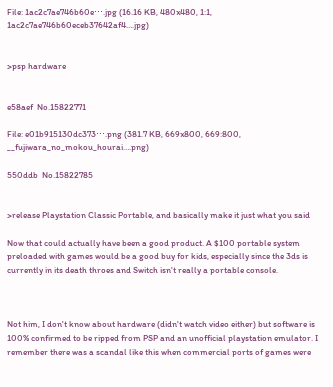File: 1ac2c7ae746b60e⋯.jpg (16.16 KB, 480x480, 1:1, 1ac2c7ae746b60eceb37642af4….jpg)


>psp hardware


e58aef  No.15822771

File: e01b915130dc373⋯.png (381.7 KB, 669x800, 669:800, __fujiwara_no_mokou_hourai….png)

550ddb  No.15822785


>release Playstation Classic Portable, and basically make it just what you said

Now that could actually have been a good product. A $100 portable system preloaded with games would be a good buy for kids, especially since the 3ds is currently in its death throes and Switch isn't really a portable console.



Not him, I don't know about hardware (didn't watch video either) but software is 100% confirmed to be ripped from PSP and an unofficial playstation emulator. I remember there was a scandal like this when commercial ports of games were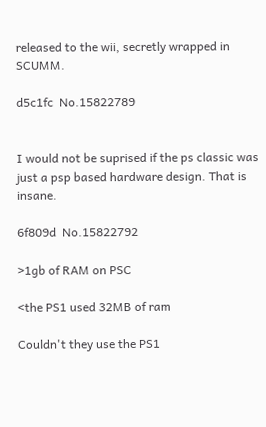released to the wii, secretly wrapped in SCUMM.

d5c1fc  No.15822789


I would not be suprised if the ps classic was just a psp based hardware design. That is insane.

6f809d  No.15822792

>1gb of RAM on PSC

<the PS1 used 32MB of ram

Couldn't they use the PS1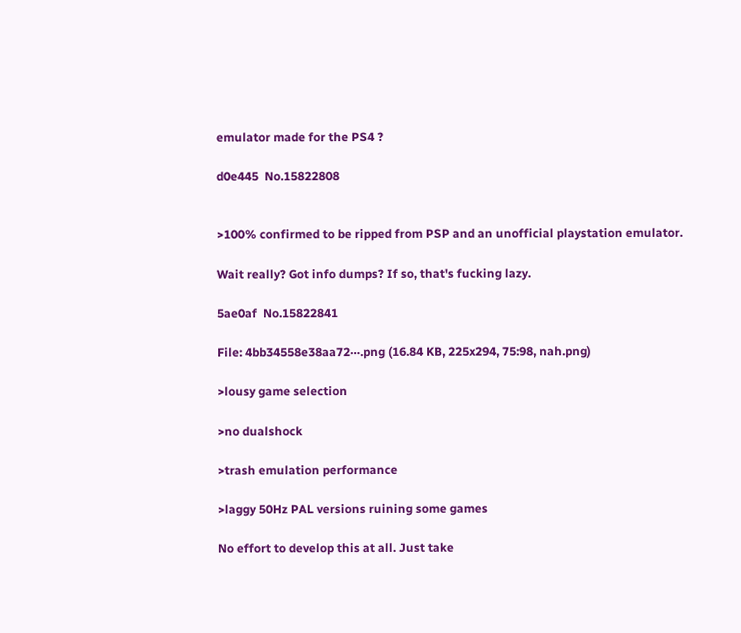emulator made for the PS4 ?

d0e445  No.15822808


>100% confirmed to be ripped from PSP and an unofficial playstation emulator.

Wait really? Got info dumps? If so, that's fucking lazy.

5ae0af  No.15822841

File: 4bb34558e38aa72⋯.png (16.84 KB, 225x294, 75:98, nah.png)

>lousy game selection

>no dualshock

>trash emulation performance

>laggy 50Hz PAL versions ruining some games

No effort to develop this at all. Just take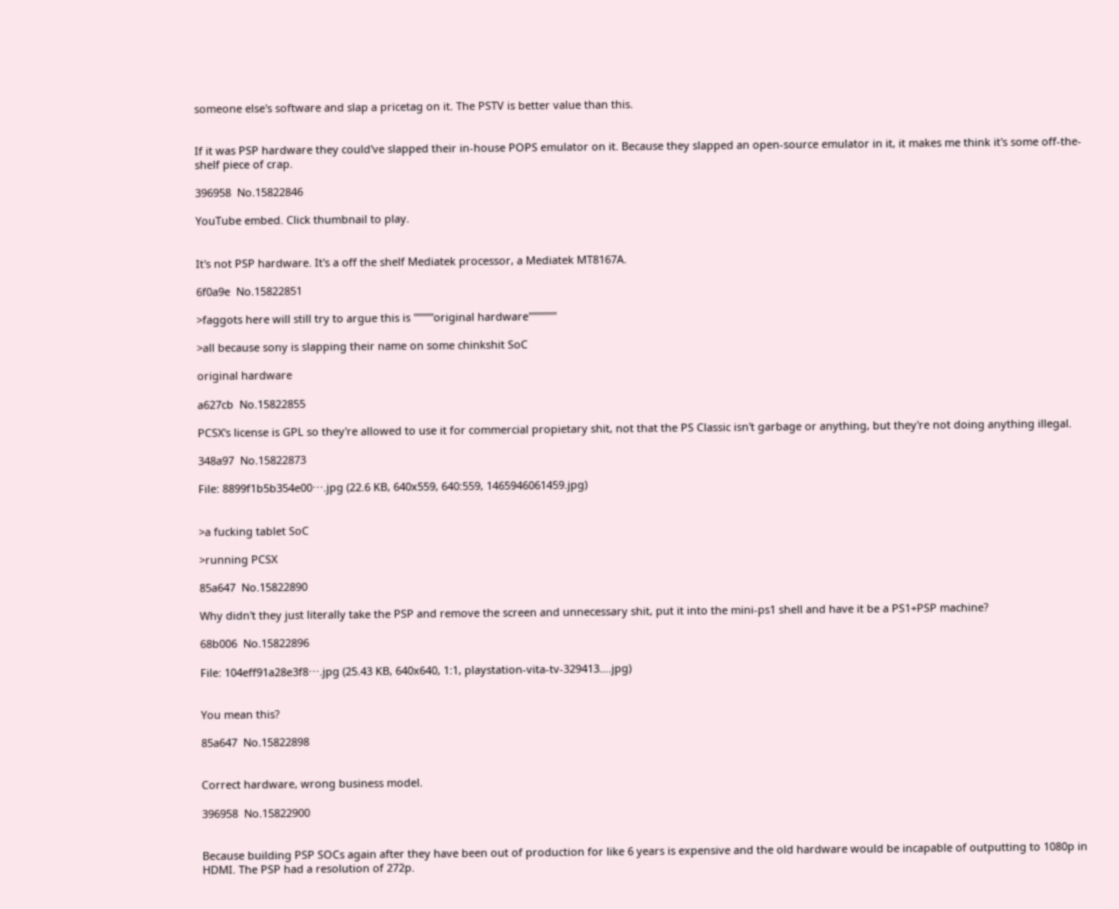someone else's software and slap a pricetag on it. The PSTV is better value than this.


If it was PSP hardware they could've slapped their in-house POPS emulator on it. Because they slapped an open-source emulator in it, it makes me think it's some off-the-shelf piece of crap.

396958  No.15822846

YouTube embed. Click thumbnail to play.


It's not PSP hardware. It's a off the shelf Mediatek processor, a Mediatek MT8167A.

6f0a9e  No.15822851

>faggots here will still try to argue this is """""original hardware"""""""

>all because sony is slapping their name on some chinkshit SoC

original hardware

a627cb  No.15822855

PCSX's license is GPL so they're allowed to use it for commercial propietary shit, not that the PS Classic isn't garbage or anything, but they're not doing anything illegal.

348a97  No.15822873

File: 8899f1b5b354e00⋯.jpg (22.6 KB, 640x559, 640:559, 1465946061459.jpg)


>a fucking tablet SoC

>running PCSX

85a647  No.15822890

Why didn't they just literally take the PSP and remove the screen and unnecessary shit, put it into the mini-ps1 shell and have it be a PS1+PSP machine?

68b006  No.15822896

File: 104eff91a28e3f8⋯.jpg (25.43 KB, 640x640, 1:1, playstation-vita-tv-329413….jpg)


You mean this?

85a647  No.15822898


Correct hardware, wrong business model.

396958  No.15822900


Because building PSP SOCs again after they have been out of production for like 6 years is expensive and the old hardware would be incapable of outputting to 1080p in HDMI. The PSP had a resolution of 272p.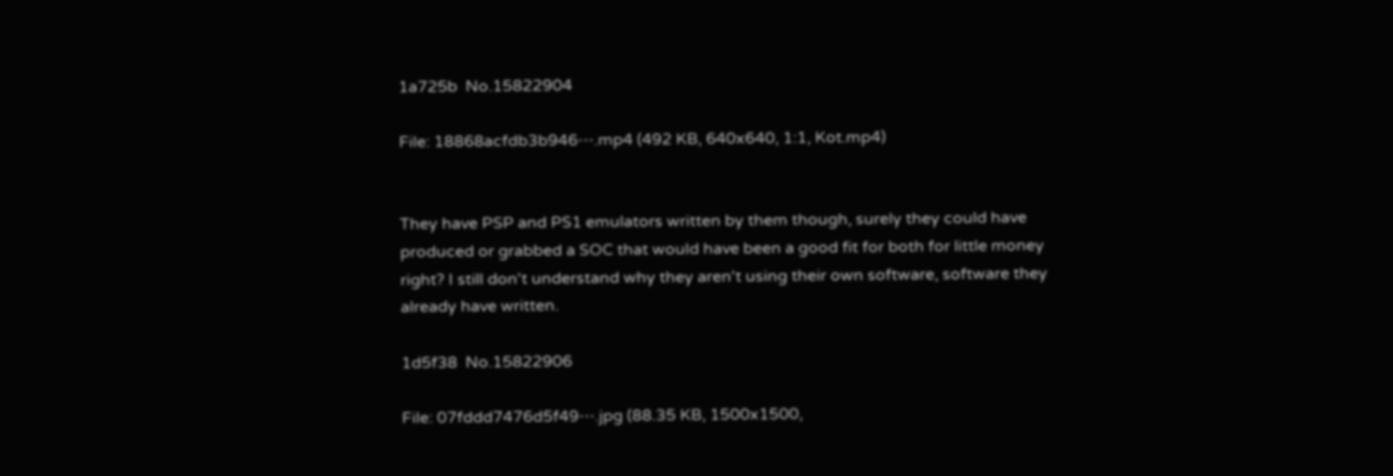1a725b  No.15822904

File: 18868acfdb3b946⋯.mp4 (492 KB, 640x640, 1:1, Kot.mp4)


They have PSP and PS1 emulators written by them though, surely they could have produced or grabbed a SOC that would have been a good fit for both for little money right? I still don't understand why they aren't using their own software, software they already have written.

1d5f38  No.15822906

File: 07fddd7476d5f49⋯.jpg (88.35 KB, 1500x1500,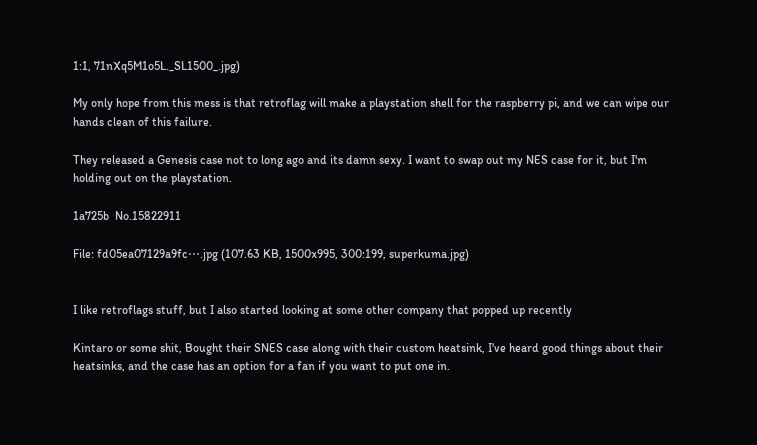1:1, 71nXq5M1o5L._SL1500_.jpg)

My only hope from this mess is that retroflag will make a playstation shell for the raspberry pi, and we can wipe our hands clean of this failure.

They released a Genesis case not to long ago and its damn sexy. I want to swap out my NES case for it, but I'm holding out on the playstation.

1a725b  No.15822911

File: fd05ea07129a9fc⋯.jpg (107.63 KB, 1500x995, 300:199, superkuma.jpg)


I like retroflags stuff, but I also started looking at some other company that popped up recently

Kintaro or some shit, Bought their SNES case along with their custom heatsink, I've heard good things about their heatsinks, and the case has an option for a fan if you want to put one in.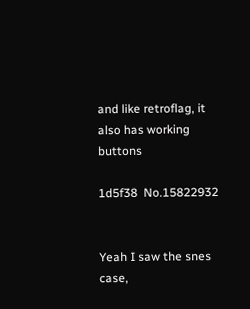and like retroflag, it also has working buttons

1d5f38  No.15822932


Yeah I saw the snes case,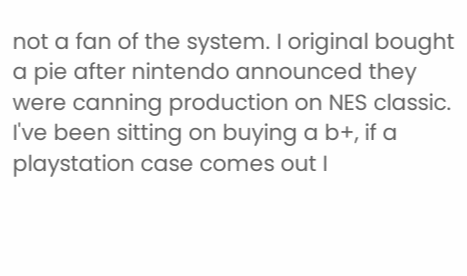not a fan of the system. I original bought a pie after nintendo announced they were canning production on NES classic. I've been sitting on buying a b+, if a playstation case comes out I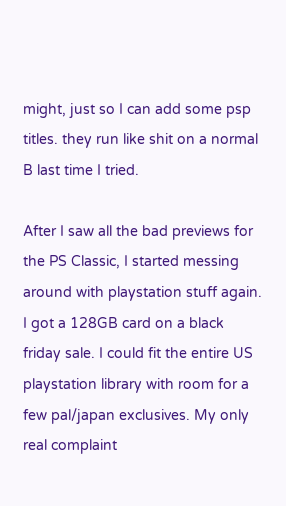might, just so I can add some psp titles. they run like shit on a normal B last time I tried.

After I saw all the bad previews for the PS Classic, I started messing around with playstation stuff again. I got a 128GB card on a black friday sale. I could fit the entire US playstation library with room for a few pal/japan exclusives. My only real complaint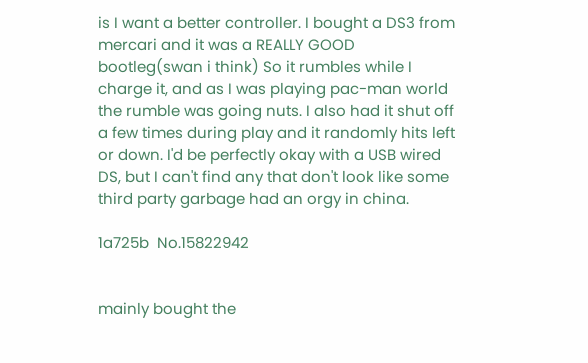is I want a better controller. I bought a DS3 from mercari and it was a REALLY GOOD bootleg(swan i think) So it rumbles while I charge it, and as I was playing pac-man world the rumble was going nuts. I also had it shut off a few times during play and it randomly hits left or down. I'd be perfectly okay with a USB wired DS, but I can't find any that don't look like some third party garbage had an orgy in china.

1a725b  No.15822942


mainly bought the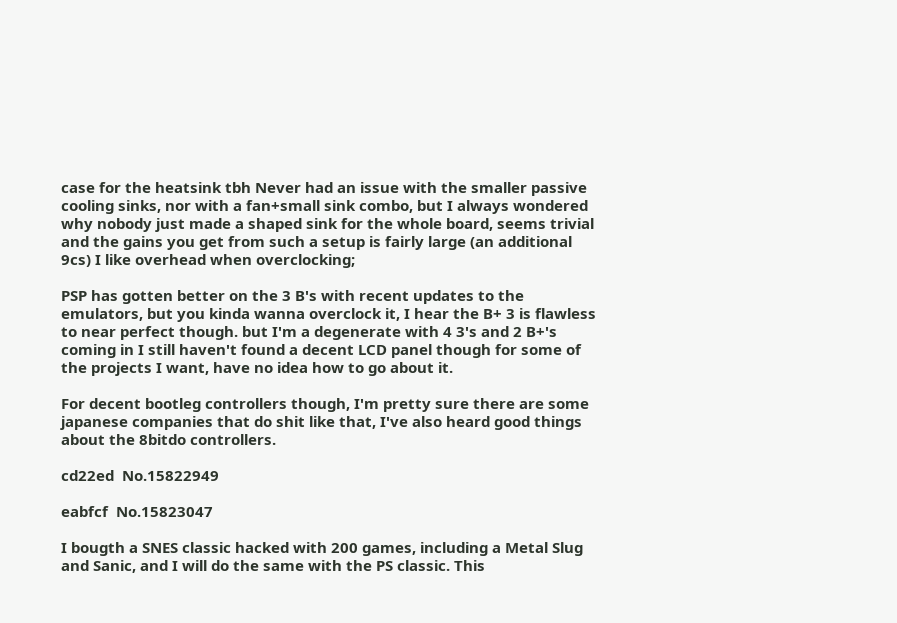case for the heatsink tbh Never had an issue with the smaller passive cooling sinks, nor with a fan+small sink combo, but I always wondered why nobody just made a shaped sink for the whole board, seems trivial and the gains you get from such a setup is fairly large (an additional 9cs) I like overhead when overclocking;

PSP has gotten better on the 3 B's with recent updates to the emulators, but you kinda wanna overclock it, I hear the B+ 3 is flawless to near perfect though. but I'm a degenerate with 4 3's and 2 B+'s coming in I still haven't found a decent LCD panel though for some of the projects I want, have no idea how to go about it.

For decent bootleg controllers though, I'm pretty sure there are some japanese companies that do shit like that, I've also heard good things about the 8bitdo controllers.

cd22ed  No.15822949

eabfcf  No.15823047

I bougth a SNES classic hacked with 200 games, including a Metal Slug and Sanic, and I will do the same with the PS classic. This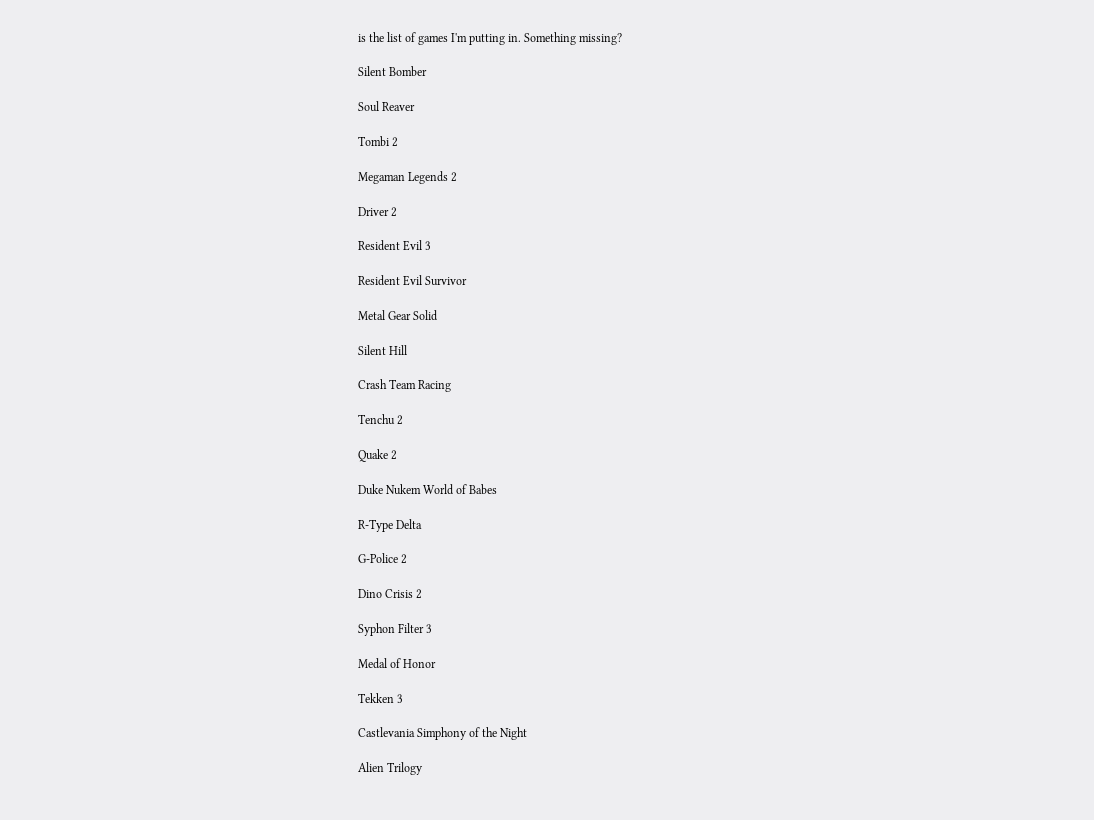is the list of games I'm putting in. Something missing?

Silent Bomber

Soul Reaver

Tombi 2

Megaman Legends 2

Driver 2

Resident Evil 3

Resident Evil Survivor

Metal Gear Solid

Silent Hill

Crash Team Racing

Tenchu 2

Quake 2

Duke Nukem World of Babes

R-Type Delta

G-Police 2

Dino Crisis 2

Syphon Filter 3

Medal of Honor

Tekken 3

Castlevania Simphony of the Night

Alien Trilogy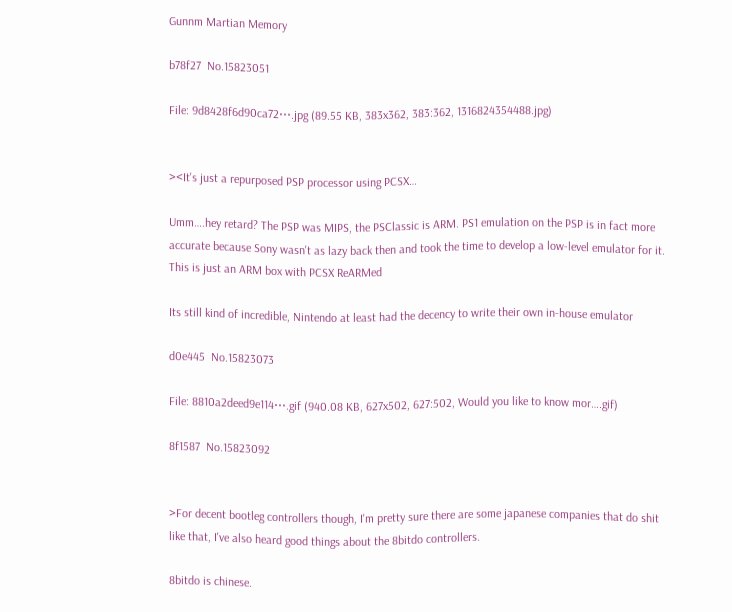Gunnm Martian Memory

b78f27  No.15823051

File: 9d8428f6d90ca72⋯.jpg (89.55 KB, 383x362, 383:362, 1316824354488.jpg)


><It's just a repurposed PSP processor using PCSX…

Umm….hey retard? The PSP was MIPS, the PSClassic is ARM. PS1 emulation on the PSP is in fact more accurate because Sony wasn't as lazy back then and took the time to develop a low-level emulator for it. This is just an ARM box with PCSX ReARMed

Its still kind of incredible, Nintendo at least had the decency to write their own in-house emulator

d0e445  No.15823073

File: 8810a2deed9e114⋯.gif (940.08 KB, 627x502, 627:502, Would you like to know mor….gif)

8f1587  No.15823092


>For decent bootleg controllers though, I'm pretty sure there are some japanese companies that do shit like that, I've also heard good things about the 8bitdo controllers.

8bitdo is chinese.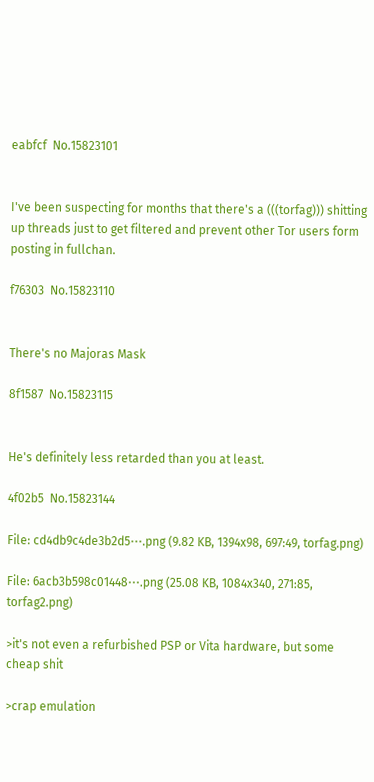eabfcf  No.15823101


I've been suspecting for months that there's a (((torfag))) shitting up threads just to get filtered and prevent other Tor users form posting in fullchan.

f76303  No.15823110


There's no Majoras Mask

8f1587  No.15823115


He's definitely less retarded than you at least.

4f02b5  No.15823144

File: cd4db9c4de3b2d5⋯.png (9.82 KB, 1394x98, 697:49, torfag.png)

File: 6acb3b598c01448⋯.png (25.08 KB, 1084x340, 271:85, torfag2.png)

>it's not even a refurbished PSP or Vita hardware, but some cheap shit

>crap emulation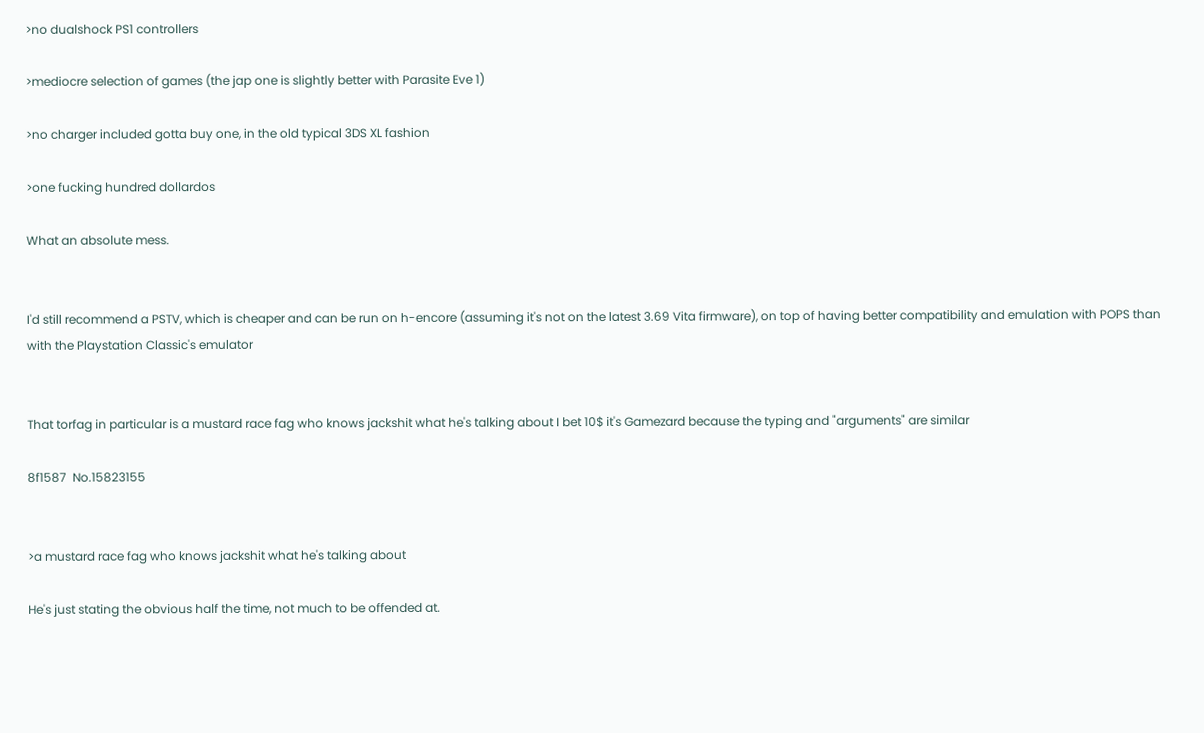>no dualshock PS1 controllers

>mediocre selection of games (the jap one is slightly better with Parasite Eve 1)

>no charger included gotta buy one, in the old typical 3DS XL fashion

>one fucking hundred dollardos

What an absolute mess.


I'd still recommend a PSTV, which is cheaper and can be run on h-encore (assuming it's not on the latest 3.69 Vita firmware), on top of having better compatibility and emulation with POPS than with the Playstation Classic's emulator


That torfag in particular is a mustard race fag who knows jackshit what he's talking about I bet 10$ it's Gamezard because the typing and "arguments" are similar

8f1587  No.15823155


>a mustard race fag who knows jackshit what he's talking about

He's just stating the obvious half the time, not much to be offended at.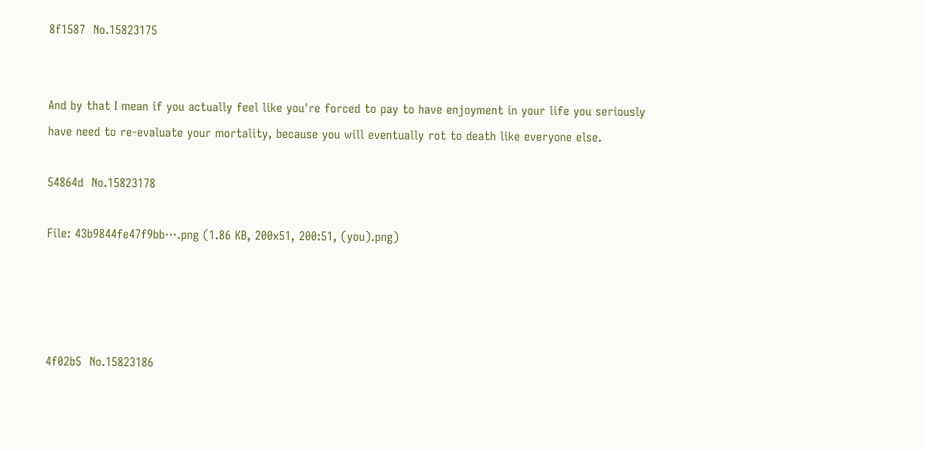8f1587  No.15823175


And by that I mean if you actually feel like you're forced to pay to have enjoyment in your life you seriously have need to re-evaluate your mortality, because you will eventually rot to death like everyone else.

54864d  No.15823178

File: 43b9844fe47f9bb⋯.png (1.86 KB, 200x51, 200:51, (you).png)




4f02b5  No.15823186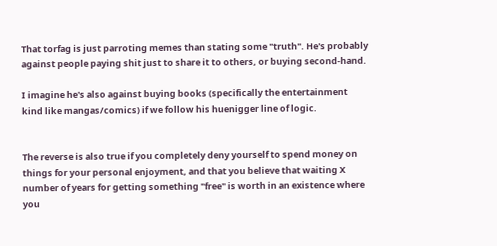That torfag is just parroting memes than stating some "truth". He's probably against people paying shit just to share it to others, or buying second-hand.

I imagine he's also against buying books (specifically the entertainment kind like mangas/comics) if we follow his huenigger line of logic.


The reverse is also true if you completely deny yourself to spend money on things for your personal enjoyment, and that you believe that waiting X number of years for getting something "free" is worth in an existence where you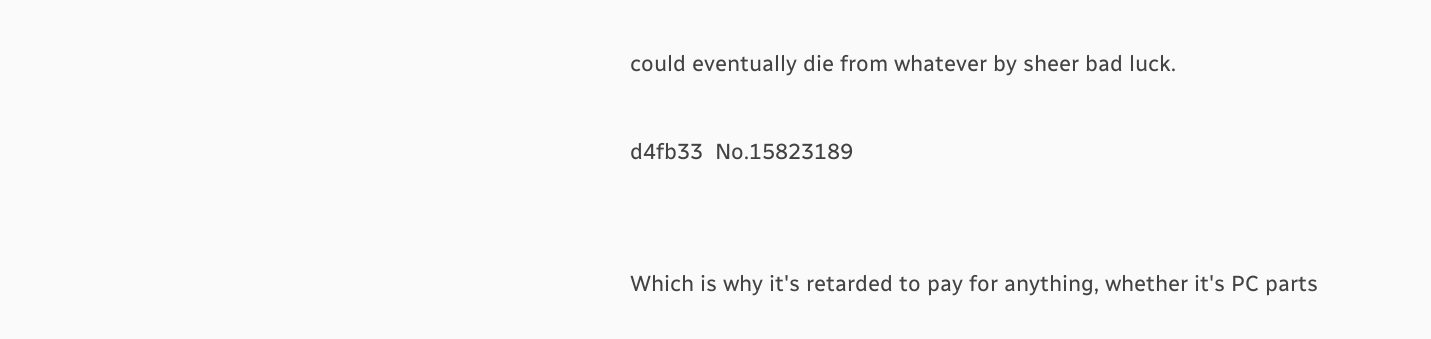could eventually die from whatever by sheer bad luck.

d4fb33  No.15823189


Which is why it's retarded to pay for anything, whether it's PC parts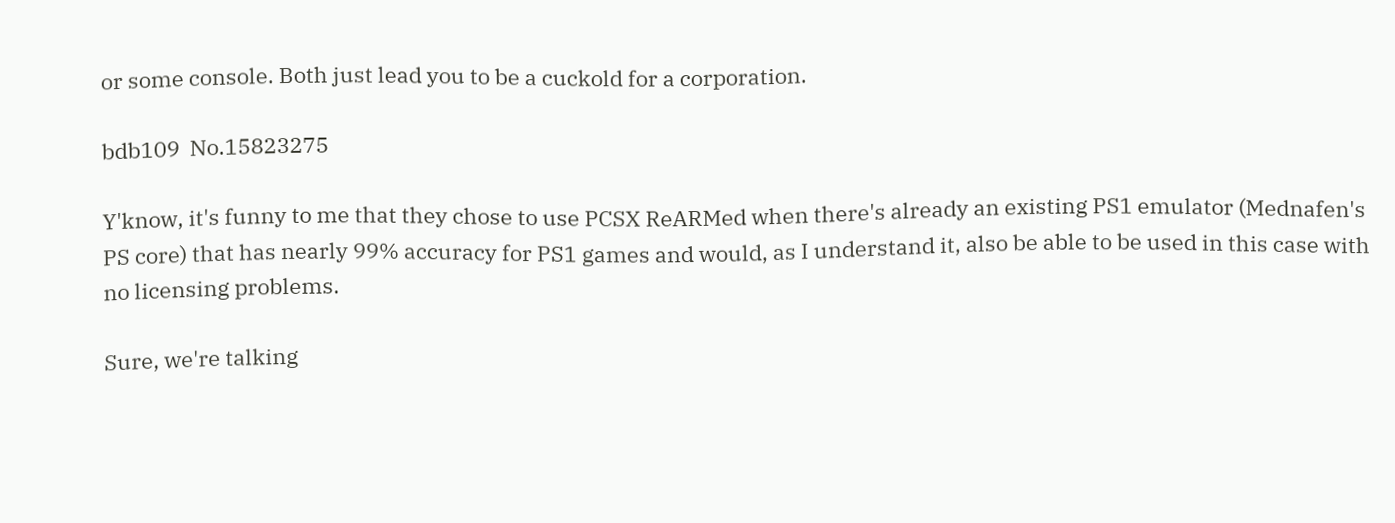or some console. Both just lead you to be a cuckold for a corporation.

bdb109  No.15823275

Y'know, it's funny to me that they chose to use PCSX ReARMed when there's already an existing PS1 emulator (Mednafen's PS core) that has nearly 99% accuracy for PS1 games and would, as I understand it, also be able to be used in this case with no licensing problems.

Sure, we're talking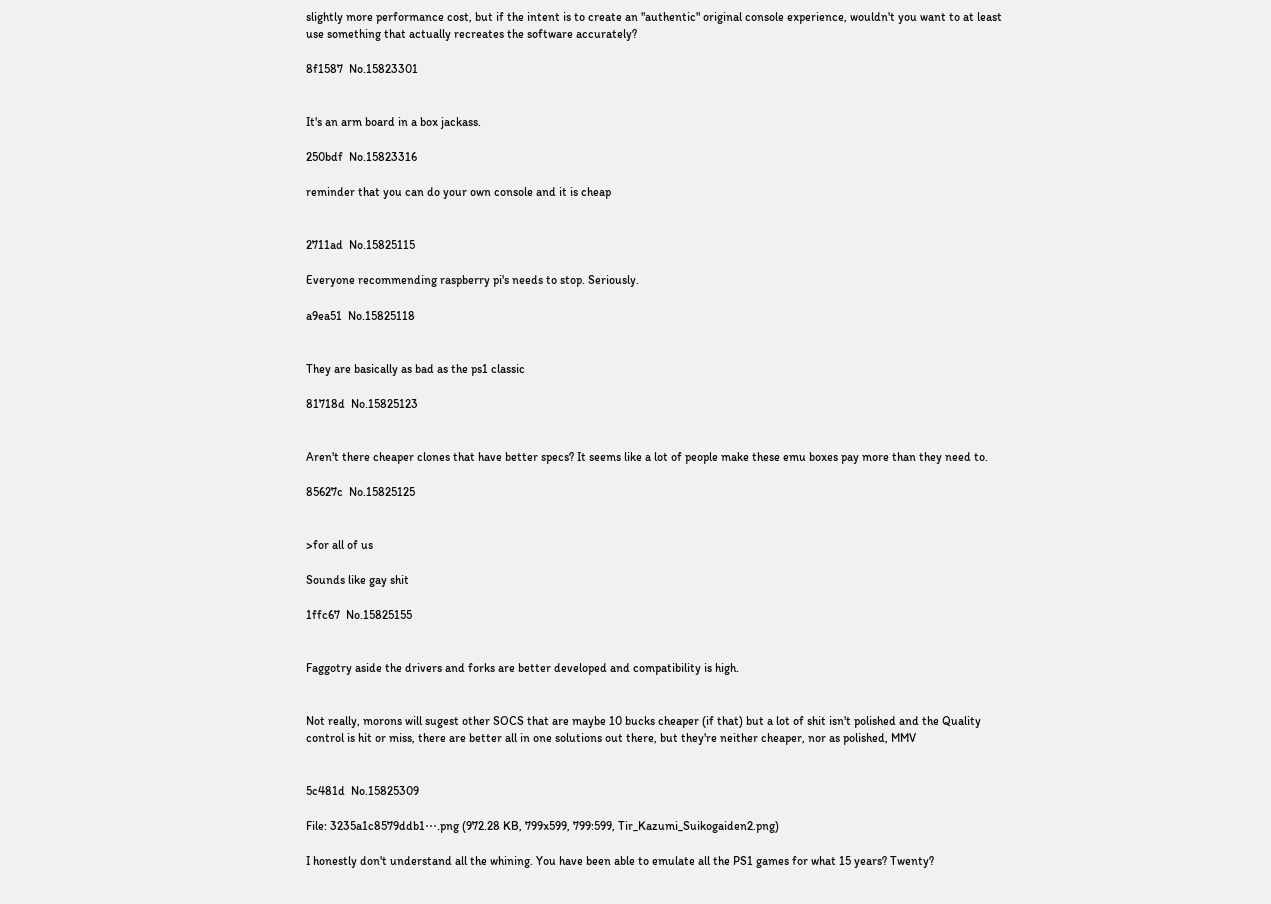slightly more performance cost, but if the intent is to create an "authentic" original console experience, wouldn't you want to at least use something that actually recreates the software accurately?

8f1587  No.15823301


It's an arm board in a box jackass.

250bdf  No.15823316

reminder that you can do your own console and it is cheap


2711ad  No.15825115

Everyone recommending raspberry pi's needs to stop. Seriously.

a9ea51  No.15825118


They are basically as bad as the ps1 classic

81718d  No.15825123


Aren't there cheaper clones that have better specs? It seems like a lot of people make these emu boxes pay more than they need to.

85627c  No.15825125


>for all of us

Sounds like gay shit

1ffc67  No.15825155


Faggotry aside the drivers and forks are better developed and compatibility is high.


Not really, morons will sugest other SOCS that are maybe 10 bucks cheaper (if that) but a lot of shit isn't polished and the Quality control is hit or miss, there are better all in one solutions out there, but they're neither cheaper, nor as polished, MMV


5c481d  No.15825309

File: 3235a1c8579ddb1⋯.png (972.28 KB, 799x599, 799:599, Tir_Kazumi_Suikogaiden2.png)

I honestly don't understand all the whining. You have been able to emulate all the PS1 games for what 15 years? Twenty?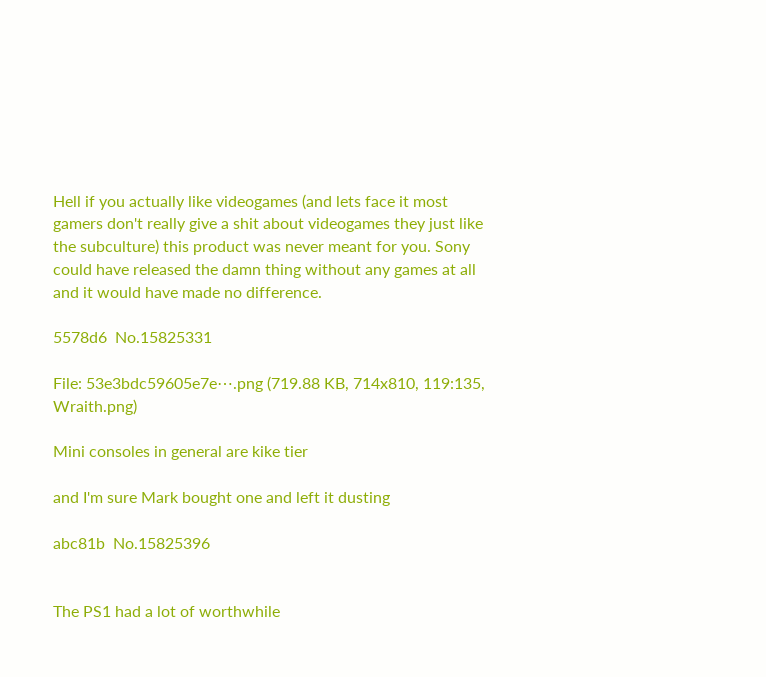Hell if you actually like videogames (and lets face it most gamers don't really give a shit about videogames they just like the subculture) this product was never meant for you. Sony could have released the damn thing without any games at all and it would have made no difference.

5578d6  No.15825331

File: 53e3bdc59605e7e⋯.png (719.88 KB, 714x810, 119:135, Wraith.png)

Mini consoles in general are kike tier

and I'm sure Mark bought one and left it dusting

abc81b  No.15825396


The PS1 had a lot of worthwhile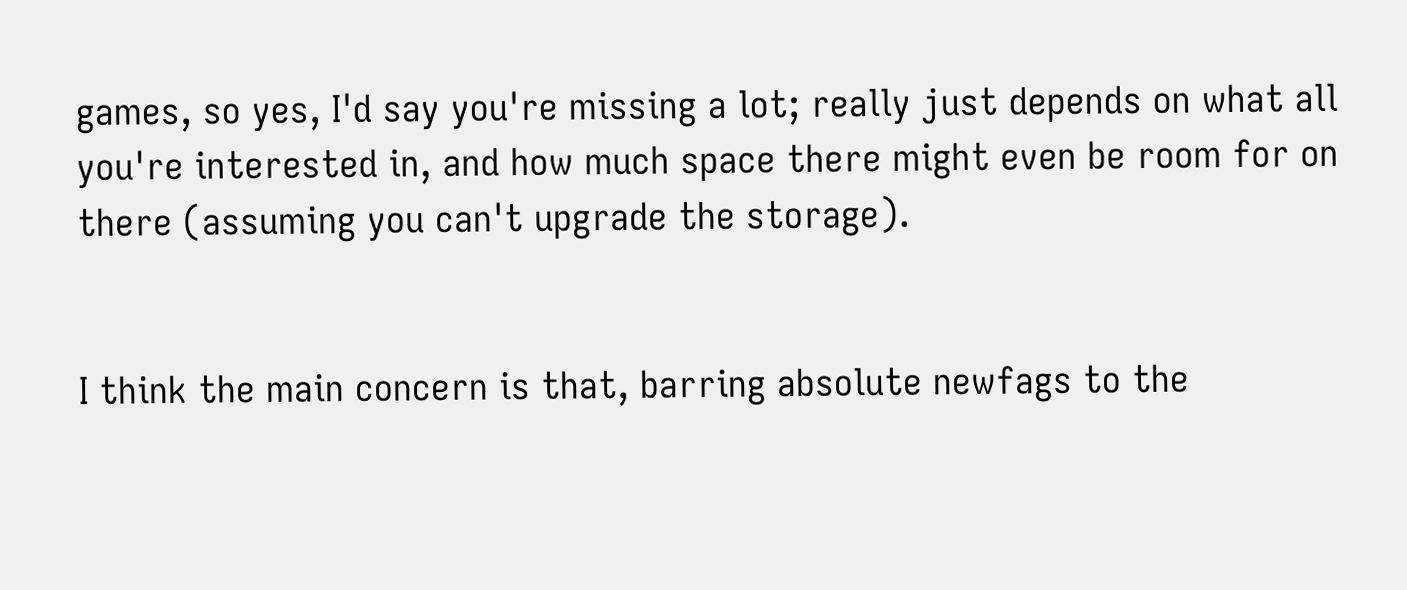games, so yes, I'd say you're missing a lot; really just depends on what all you're interested in, and how much space there might even be room for on there (assuming you can't upgrade the storage).


I think the main concern is that, barring absolute newfags to the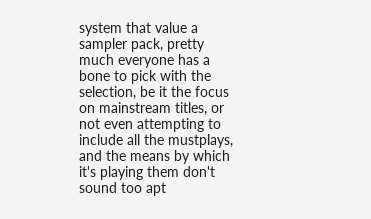system that value a sampler pack, pretty much everyone has a bone to pick with the selection, be it the focus on mainstream titles, or not even attempting to include all the mustplays, and the means by which it's playing them don't sound too apt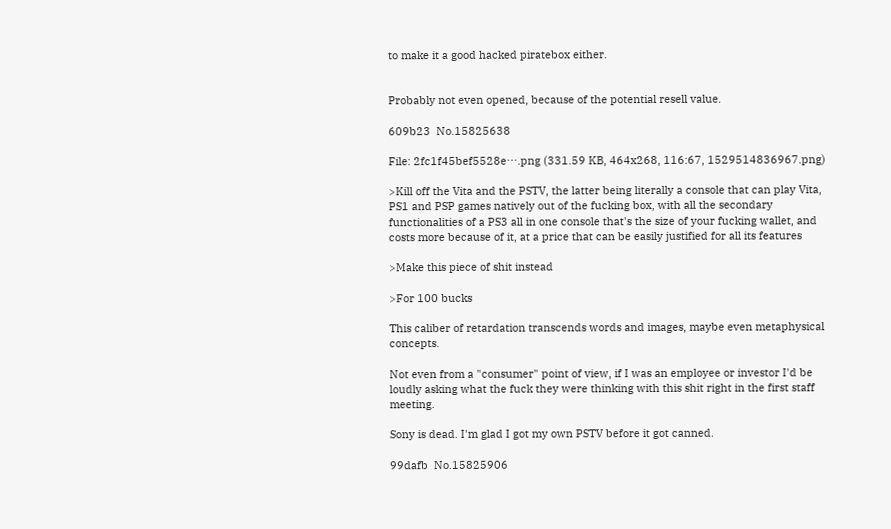to make it a good hacked piratebox either.


Probably not even opened, because of the potential resell value.

609b23  No.15825638

File: 2fc1f45bef5528e⋯.png (331.59 KB, 464x268, 116:67, 1529514836967.png)

>Kill off the Vita and the PSTV, the latter being literally a console that can play Vita, PS1 and PSP games natively out of the fucking box, with all the secondary functionalities of a PS3 all in one console that's the size of your fucking wallet, and costs more because of it, at a price that can be easily justified for all its features

>Make this piece of shit instead

>For 100 bucks

This caliber of retardation transcends words and images, maybe even metaphysical concepts.

Not even from a "consumer" point of view, if I was an employee or investor I'd be loudly asking what the fuck they were thinking with this shit right in the first staff meeting.

Sony is dead. I'm glad I got my own PSTV before it got canned.

99dafb  No.15825906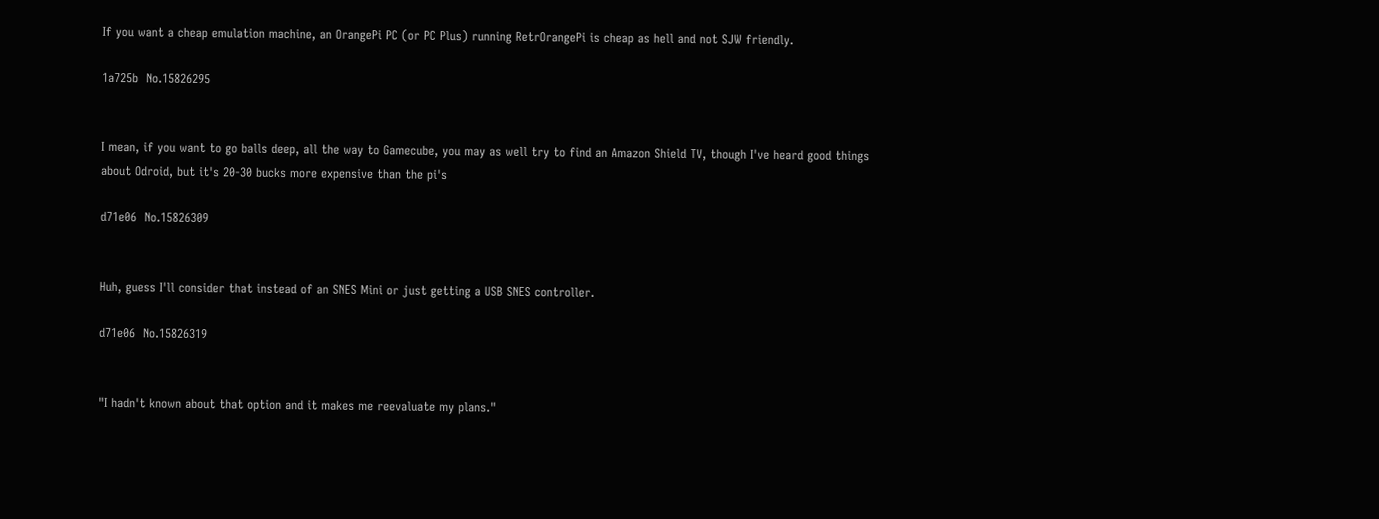If you want a cheap emulation machine, an OrangePi PC (or PC Plus) running RetrOrangePi is cheap as hell and not SJW friendly.

1a725b  No.15826295


I mean, if you want to go balls deep, all the way to Gamecube, you may as well try to find an Amazon Shield TV, though I've heard good things about Odroid, but it's 20-30 bucks more expensive than the pi's

d71e06  No.15826309


Huh, guess I'll consider that instead of an SNES Mini or just getting a USB SNES controller.

d71e06  No.15826319


"I hadn't known about that option and it makes me reevaluate my plans."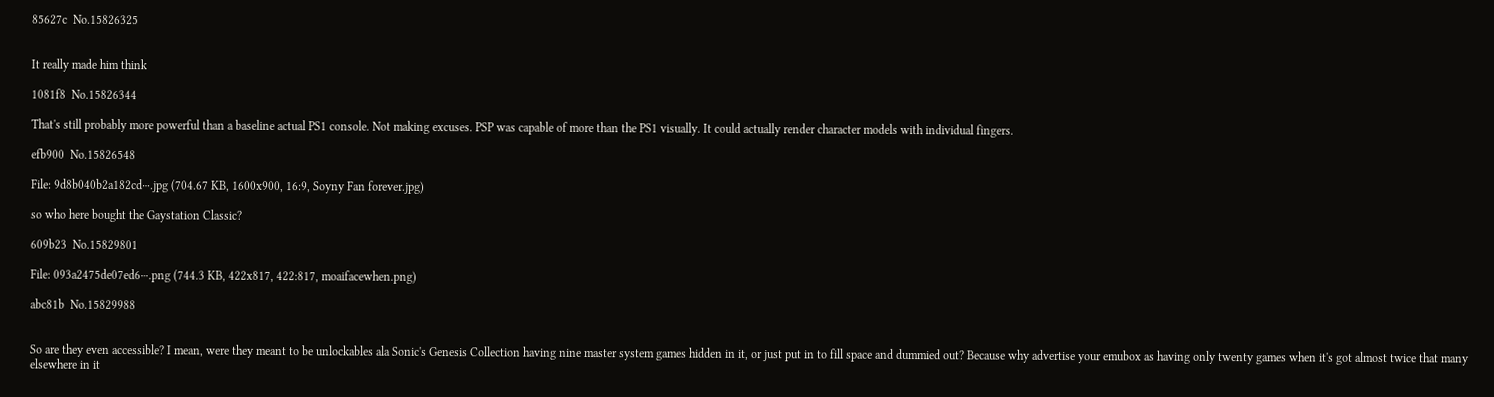85627c  No.15826325


It really made him think

1081f8  No.15826344

That's still probably more powerful than a baseline actual PS1 console. Not making excuses. PSP was capable of more than the PS1 visually. It could actually render character models with individual fingers.

efb900  No.15826548

File: 9d8b040b2a182cd⋯.jpg (704.67 KB, 1600x900, 16:9, Soyny Fan forever.jpg)

so who here bought the Gaystation Classic?

609b23  No.15829801

File: 093a2475de07ed6⋯.png (744.3 KB, 422x817, 422:817, moaifacewhen.png)

abc81b  No.15829988


So are they even accessible? I mean, were they meant to be unlockables ala Sonic's Genesis Collection having nine master system games hidden in it, or just put in to fill space and dummied out? Because why advertise your emubox as having only twenty games when it's got almost twice that many elsewhere in it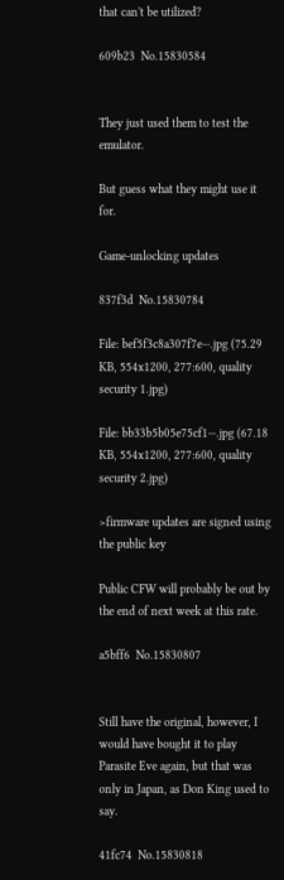that can't be utilized?

609b23  No.15830584


They just used them to test the emulator.

But guess what they might use it for.

Game-unlocking updates

837f3d  No.15830784

File: bef5f3c8a307f7e⋯.jpg (75.29 KB, 554x1200, 277:600, quality security 1.jpg)

File: bb33b5b05e75cf1⋯.jpg (67.18 KB, 554x1200, 277:600, quality security 2.jpg)

>firmware updates are signed using the public key

Public CFW will probably be out by the end of next week at this rate.

a5bff6  No.15830807


Still have the original, however, I would have bought it to play Parasite Eve again, but that was only in Japan, as Don King used to say.

41fc74  No.15830818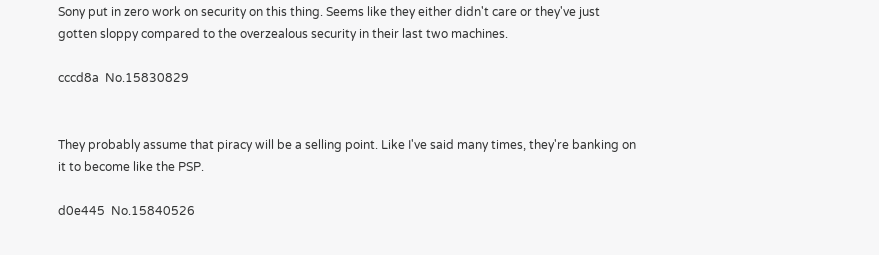Sony put in zero work on security on this thing. Seems like they either didn't care or they've just gotten sloppy compared to the overzealous security in their last two machines.

cccd8a  No.15830829


They probably assume that piracy will be a selling point. Like I've said many times, they're banking on it to become like the PSP.

d0e445  No.15840526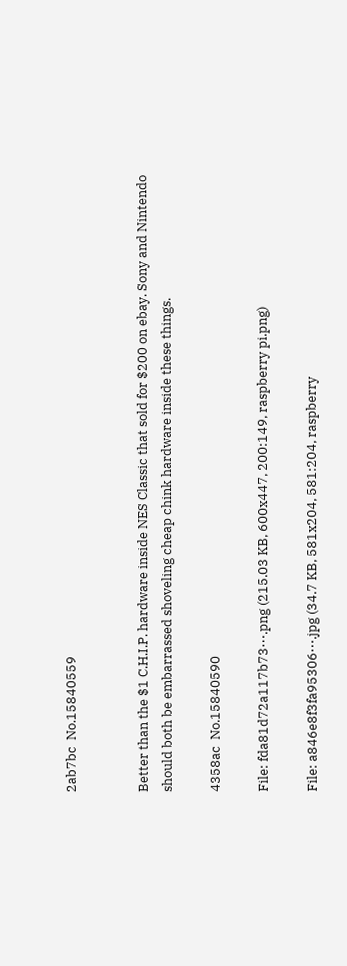2ab7bc  No.15840559


Better than the $1 C.H.I.P. hardware inside NES Classic that sold for $200 on ebay. Sony and Nintendo should both be embarrassed shoveling cheap chink hardware inside these things.

4358ac  No.15840590

File: fda81d72a117b73⋯.png (215.03 KB, 600x447, 200:149, raspberry pi.png)

File: a846e8f3fa95306⋯.jpg (34.7 KB, 581x204, 581:204, raspberry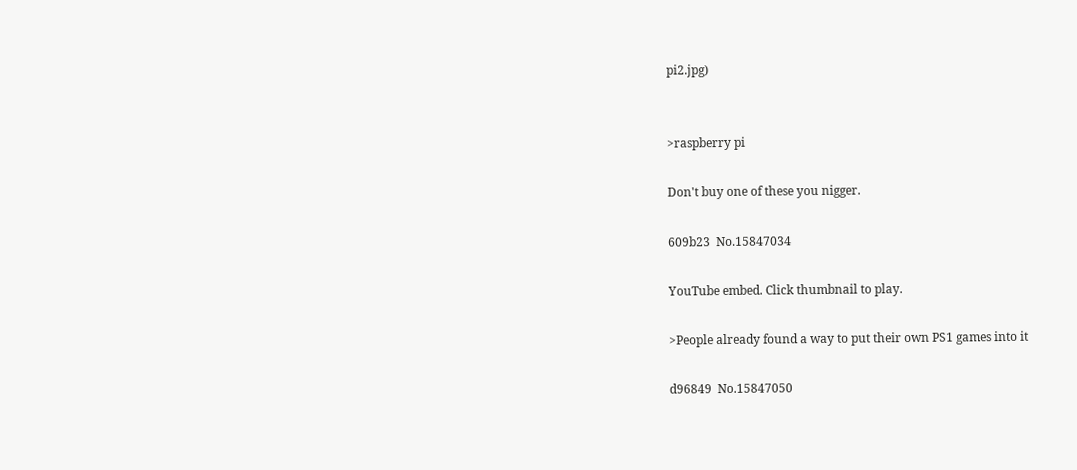pi2.jpg)


>raspberry pi

Don't buy one of these you nigger.

609b23  No.15847034

YouTube embed. Click thumbnail to play.

>People already found a way to put their own PS1 games into it

d96849  No.15847050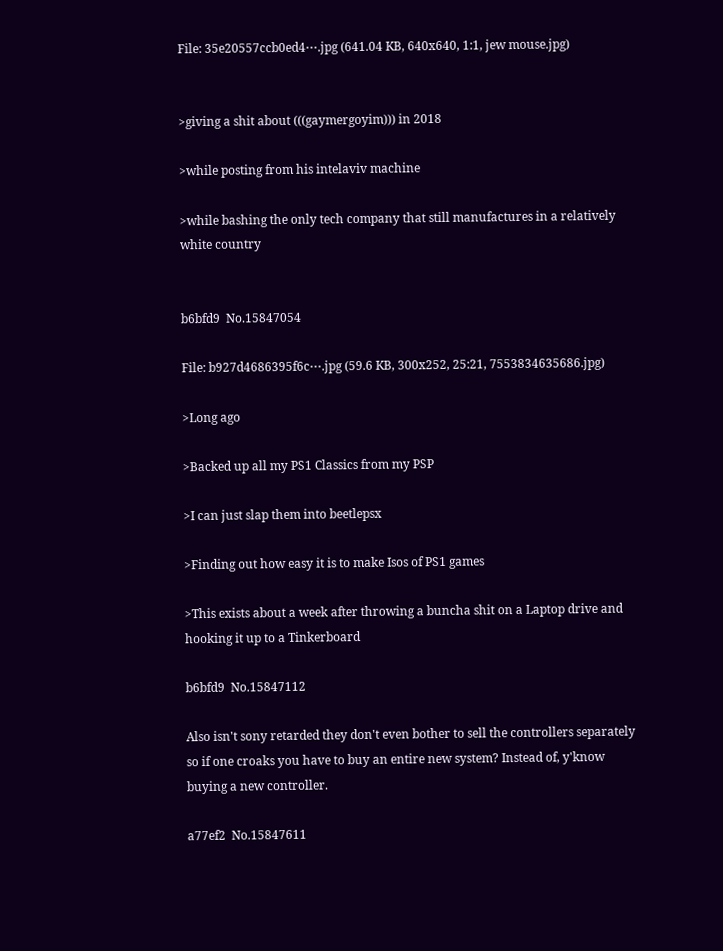File: 35e20557ccb0ed4⋯.jpg (641.04 KB, 640x640, 1:1, jew mouse.jpg)


>giving a shit about (((gaymergoyim))) in 2018

>while posting from his intelaviv machine

>while bashing the only tech company that still manufactures in a relatively white country


b6bfd9  No.15847054

File: b927d4686395f6c⋯.jpg (59.6 KB, 300x252, 25:21, 7553834635686.jpg)

>Long ago

>Backed up all my PS1 Classics from my PSP

>I can just slap them into beetlepsx

>Finding out how easy it is to make Isos of PS1 games

>This exists about a week after throwing a buncha shit on a Laptop drive and hooking it up to a Tinkerboard

b6bfd9  No.15847112

Also isn't sony retarded they don't even bother to sell the controllers separately so if one croaks you have to buy an entire new system? Instead of, y'know buying a new controller.

a77ef2  No.15847611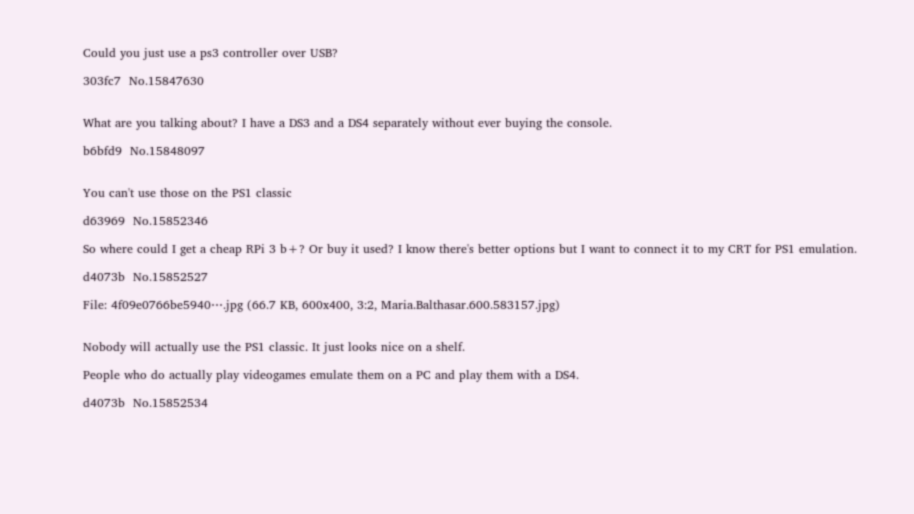Could you just use a ps3 controller over USB?

303fc7  No.15847630


What are you talking about? I have a DS3 and a DS4 separately without ever buying the console.

b6bfd9  No.15848097


You can't use those on the PS1 classic

d63969  No.15852346

So where could I get a cheap RPi 3 b+? Or buy it used? I know there's better options but I want to connect it to my CRT for PS1 emulation.

d4073b  No.15852527

File: 4f09e0766be5940⋯.jpg (66.7 KB, 600x400, 3:2, Maria.Balthasar.600.583157.jpg)


Nobody will actually use the PS1 classic. It just looks nice on a shelf.

People who do actually play videogames emulate them on a PC and play them with a DS4.

d4073b  No.15852534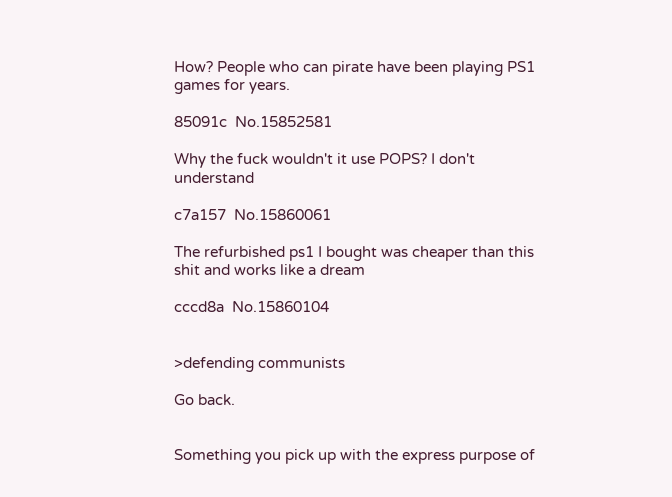How? People who can pirate have been playing PS1 games for years.

85091c  No.15852581

Why the fuck wouldn't it use POPS? I don't understand

c7a157  No.15860061

The refurbished ps1 I bought was cheaper than this shit and works like a dream

cccd8a  No.15860104


>defending communists

Go back.


Something you pick up with the express purpose of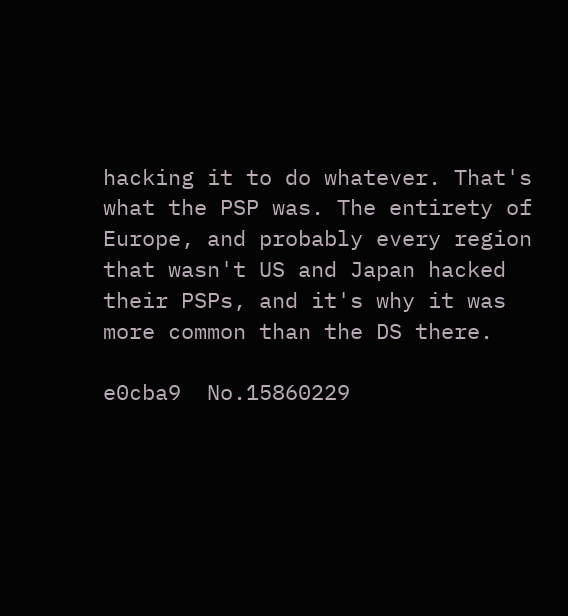hacking it to do whatever. That's what the PSP was. The entirety of Europe, and probably every region that wasn't US and Japan hacked their PSPs, and it's why it was more common than the DS there.

e0cba9  No.15860229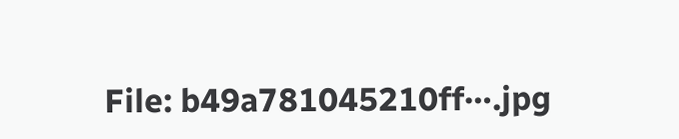File: b49a781045210ff⋯.jpg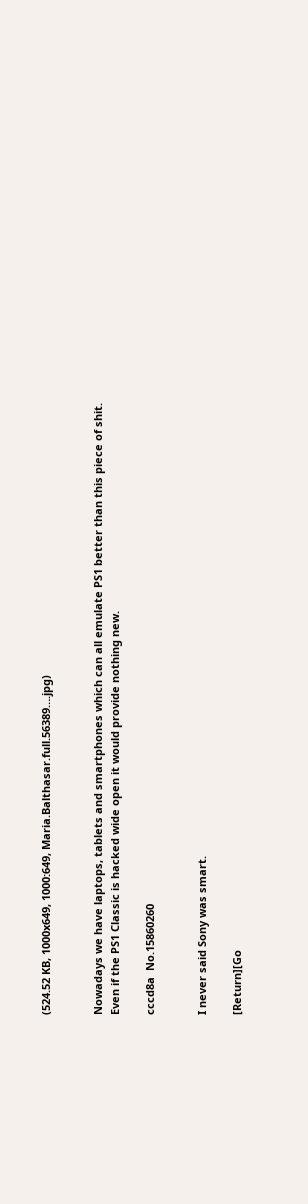(524.52 KB, 1000x649, 1000:649, Maria.Balthasar.full.56389….jpg)


Nowadays we have laptops, tablets and smartphones which can all emulate PS1 better than this piece of shit. Even if the PS1 Classic is hacked wide open it would provide nothing new.

cccd8a  No.15860260


I never said Sony was smart.

[Return][Go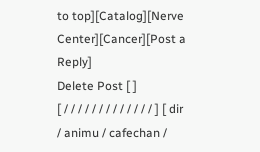to top][Catalog][Nerve Center][Cancer][Post a Reply]
Delete Post [ ]
[ / / / / / / / / / / / / / ] [ dir / animu / cafechan /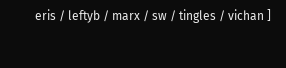eris / leftyb / marx / sw / tingles / vichan ]